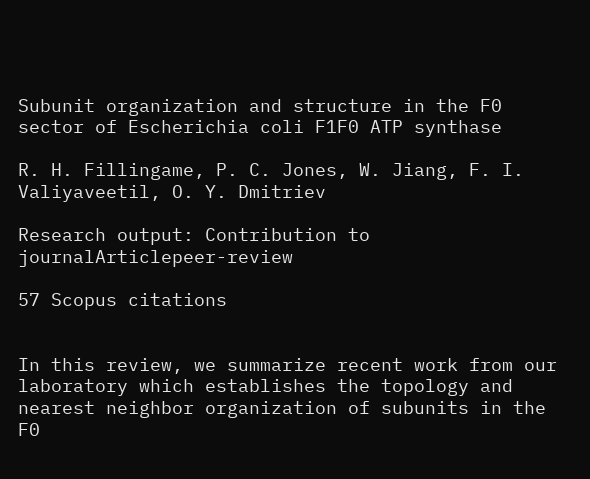Subunit organization and structure in the F0 sector of Escherichia coli F1F0 ATP synthase

R. H. Fillingame, P. C. Jones, W. Jiang, F. I. Valiyaveetil, O. Y. Dmitriev

Research output: Contribution to journalArticlepeer-review

57 Scopus citations


In this review, we summarize recent work from our laboratory which establishes the topology and nearest neighbor organization of subunits in the F0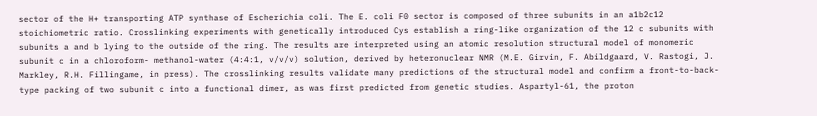sector of the H+ transporting ATP synthase of Escherichia coli. The E. coli F0 sector is composed of three subunits in an a1b2c12 stoichiometric ratio. Crosslinking experiments with genetically introduced Cys establish a ring-like organization of the 12 c subunits with subunits a and b lying to the outside of the ring. The results are interpreted using an atomic resolution structural model of monomeric subunit c in a chloroform- methanol-water (4:4:1, v/v/v) solution, derived by heteronuclear NMR (M.E. Girvin, F. Abildgaard, V. Rastogi, J. Markley, R.H. Fillingame, in press). The crosslinking results validate many predictions of the structural model and confirm a front-to-back-type packing of two subunit c into a functional dimer, as was first predicted from genetic studies. Aspartyl-61, the proton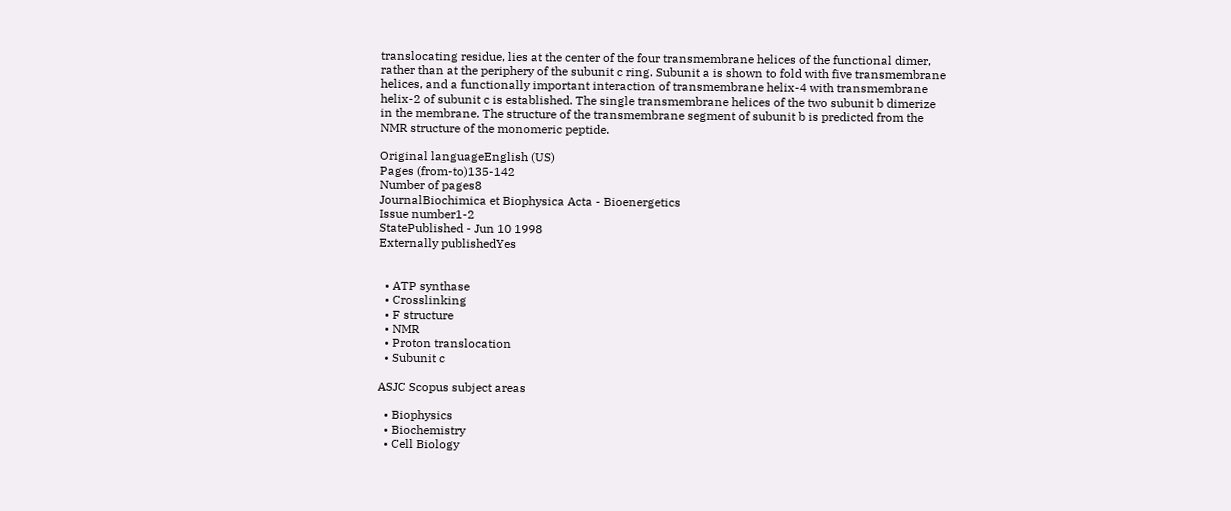translocating residue, lies at the center of the four transmembrane helices of the functional dimer, rather than at the periphery of the subunit c ring. Subunit a is shown to fold with five transmembrane helices, and a functionally important interaction of transmembrane helix-4 with transmembrane helix-2 of subunit c is established. The single transmembrane helices of the two subunit b dimerize in the membrane. The structure of the transmembrane segment of subunit b is predicted from the NMR structure of the monomeric peptide.

Original languageEnglish (US)
Pages (from-to)135-142
Number of pages8
JournalBiochimica et Biophysica Acta - Bioenergetics
Issue number1-2
StatePublished - Jun 10 1998
Externally publishedYes


  • ATP synthase
  • Crosslinking
  • F structure
  • NMR
  • Proton translocation
  • Subunit c

ASJC Scopus subject areas

  • Biophysics
  • Biochemistry
  • Cell Biology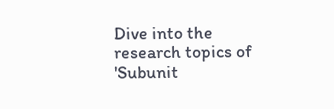Dive into the research topics of 'Subunit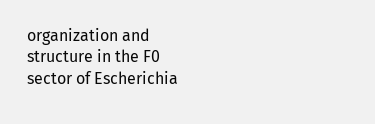organization and structure in the F0 sector of Escherichia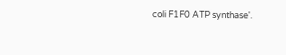coli F1F0 ATP synthase'.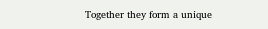Together they form a unique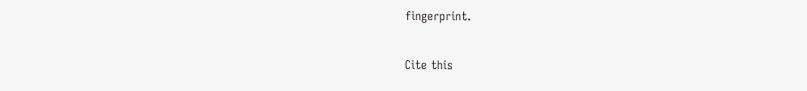fingerprint.

Cite this